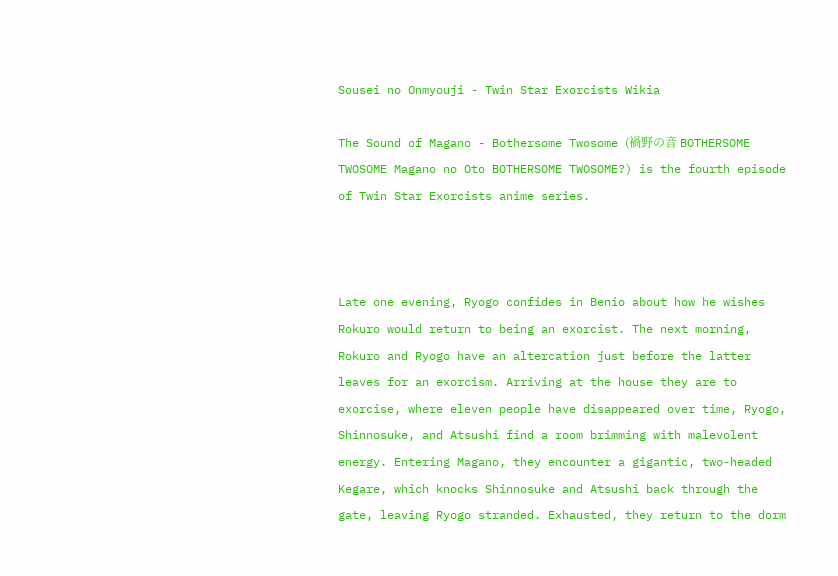Sousei no Onmyouji - Twin Star Exorcists Wikia

The Sound of Magano - Bothersome Twosome (禍野の音 BOTHERSOME TWOSOME Magano no Oto BOTHERSOME TWOSOME?) is the fourth episode of Twin Star Exorcists anime series.



Late one evening, Ryogo confides in Benio about how he wishes Rokuro would return to being an exorcist. The next morning, Rokuro and Ryogo have an altercation just before the latter leaves for an exorcism. Arriving at the house they are to exorcise, where eleven people have disappeared over time, Ryogo, Shinnosuke, and Atsushi find a room brimming with malevolent energy. Entering Magano, they encounter a gigantic, two-headed Kegare, which knocks Shinnosuke and Atsushi back through the gate, leaving Ryogo stranded. Exhausted, they return to the dorm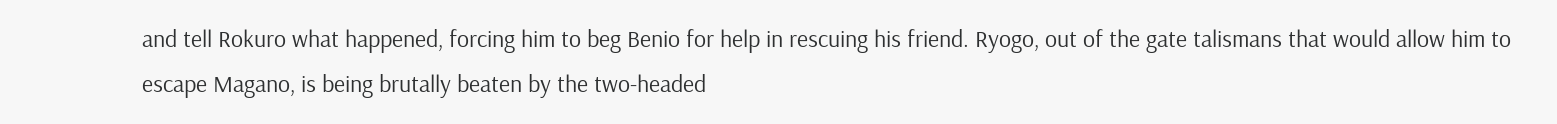and tell Rokuro what happened, forcing him to beg Benio for help in rescuing his friend. Ryogo, out of the gate talismans that would allow him to escape Magano, is being brutally beaten by the two-headed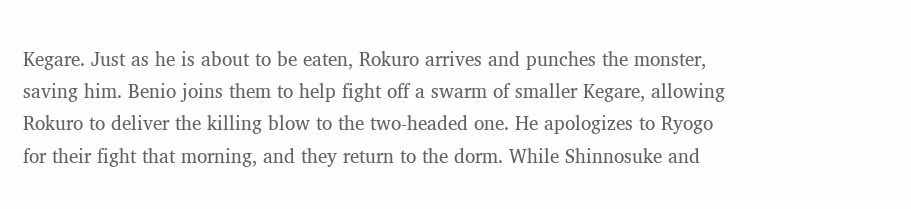Kegare. Just as he is about to be eaten, Rokuro arrives and punches the monster, saving him. Benio joins them to help fight off a swarm of smaller Kegare, allowing Rokuro to deliver the killing blow to the two-headed one. He apologizes to Ryogo for their fight that morning, and they return to the dorm. While Shinnosuke and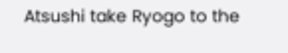Atsushi take Ryogo to the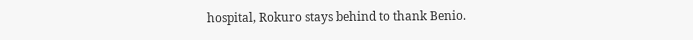hospital, Rokuro stays behind to thank Benio.